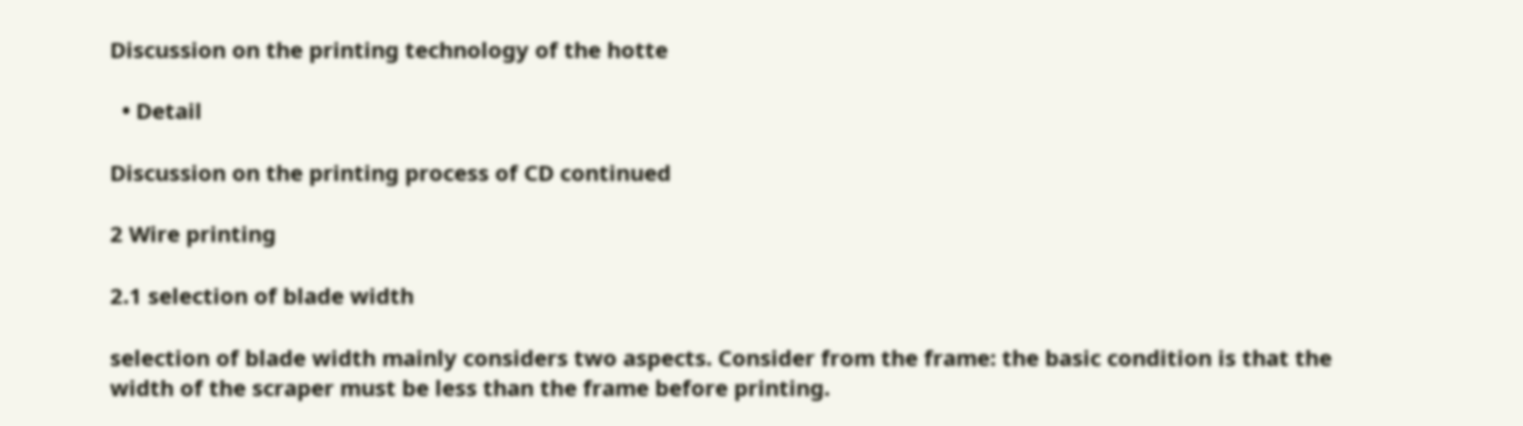Discussion on the printing technology of the hotte

  • Detail

Discussion on the printing process of CD continued

2 Wire printing

2.1 selection of blade width

selection of blade width mainly considers two aspects. Consider from the frame: the basic condition is that the width of the scraper must be less than the frame before printing.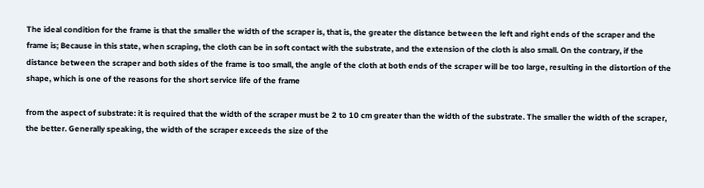The ideal condition for the frame is that the smaller the width of the scraper is, that is, the greater the distance between the left and right ends of the scraper and the frame is; Because in this state, when scraping, the cloth can be in soft contact with the substrate, and the extension of the cloth is also small. On the contrary, if the distance between the scraper and both sides of the frame is too small, the angle of the cloth at both ends of the scraper will be too large, resulting in the distortion of the shape, which is one of the reasons for the short service life of the frame

from the aspect of substrate: it is required that the width of the scraper must be 2 to 10 cm greater than the width of the substrate. The smaller the width of the scraper, the better. Generally speaking, the width of the scraper exceeds the size of the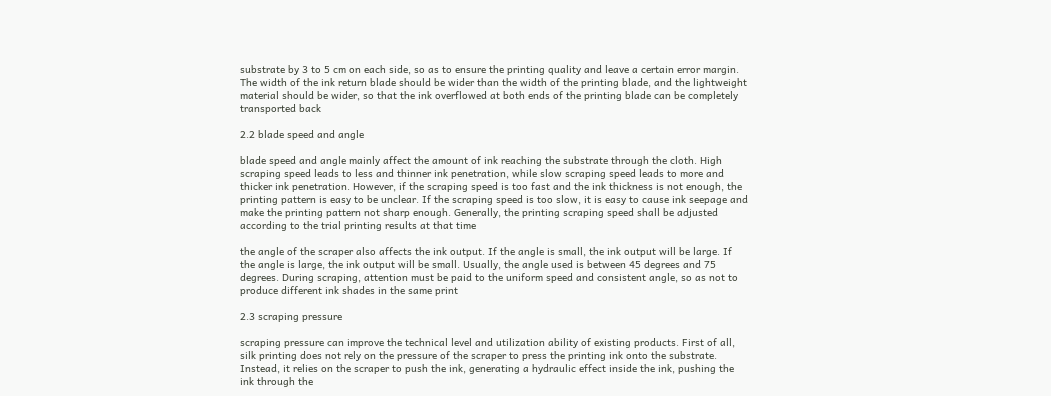substrate by 3 to 5 cm on each side, so as to ensure the printing quality and leave a certain error margin. The width of the ink return blade should be wider than the width of the printing blade, and the lightweight material should be wider, so that the ink overflowed at both ends of the printing blade can be completely transported back

2.2 blade speed and angle

blade speed and angle mainly affect the amount of ink reaching the substrate through the cloth. High scraping speed leads to less and thinner ink penetration, while slow scraping speed leads to more and thicker ink penetration. However, if the scraping speed is too fast and the ink thickness is not enough, the printing pattern is easy to be unclear. If the scraping speed is too slow, it is easy to cause ink seepage and make the printing pattern not sharp enough. Generally, the printing scraping speed shall be adjusted according to the trial printing results at that time

the angle of the scraper also affects the ink output. If the angle is small, the ink output will be large. If the angle is large, the ink output will be small. Usually, the angle used is between 45 degrees and 75 degrees. During scraping, attention must be paid to the uniform speed and consistent angle, so as not to produce different ink shades in the same print

2.3 scraping pressure

scraping pressure can improve the technical level and utilization ability of existing products. First of all, silk printing does not rely on the pressure of the scraper to press the printing ink onto the substrate. Instead, it relies on the scraper to push the ink, generating a hydraulic effect inside the ink, pushing the ink through the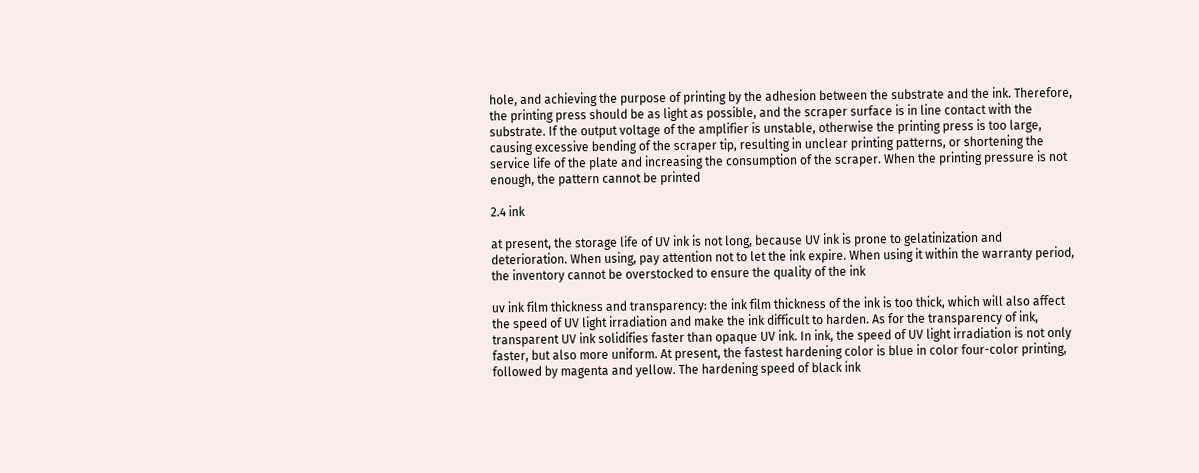hole, and achieving the purpose of printing by the adhesion between the substrate and the ink. Therefore, the printing press should be as light as possible, and the scraper surface is in line contact with the substrate. If the output voltage of the amplifier is unstable, otherwise the printing press is too large, causing excessive bending of the scraper tip, resulting in unclear printing patterns, or shortening the service life of the plate and increasing the consumption of the scraper. When the printing pressure is not enough, the pattern cannot be printed

2.4 ink

at present, the storage life of UV ink is not long, because UV ink is prone to gelatinization and deterioration. When using, pay attention not to let the ink expire. When using it within the warranty period, the inventory cannot be overstocked to ensure the quality of the ink

uv ink film thickness and transparency: the ink film thickness of the ink is too thick, which will also affect the speed of UV light irradiation and make the ink difficult to harden. As for the transparency of ink, transparent UV ink solidifies faster than opaque UV ink. In ink, the speed of UV light irradiation is not only faster, but also more uniform. At present, the fastest hardening color is blue in color four-color printing, followed by magenta and yellow. The hardening speed of black ink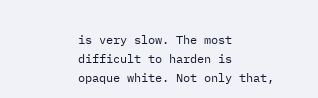is very slow. The most difficult to harden is opaque white. Not only that,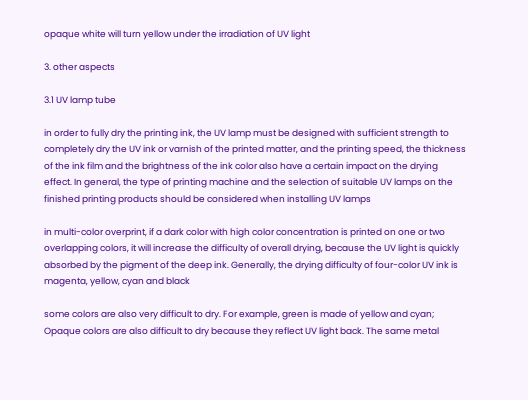opaque white will turn yellow under the irradiation of UV light

3. other aspects

3.1 UV lamp tube

in order to fully dry the printing ink, the UV lamp must be designed with sufficient strength to completely dry the UV ink or varnish of the printed matter, and the printing speed, the thickness of the ink film and the brightness of the ink color also have a certain impact on the drying effect. In general, the type of printing machine and the selection of suitable UV lamps on the finished printing products should be considered when installing UV lamps

in multi-color overprint, if a dark color with high color concentration is printed on one or two overlapping colors, it will increase the difficulty of overall drying, because the UV light is quickly absorbed by the pigment of the deep ink. Generally, the drying difficulty of four-color UV ink is magenta, yellow, cyan and black

some colors are also very difficult to dry. For example, green is made of yellow and cyan; Opaque colors are also difficult to dry because they reflect UV light back. The same metal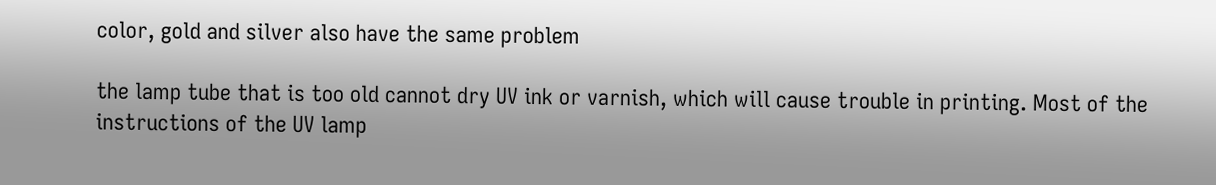color, gold and silver also have the same problem

the lamp tube that is too old cannot dry UV ink or varnish, which will cause trouble in printing. Most of the instructions of the UV lamp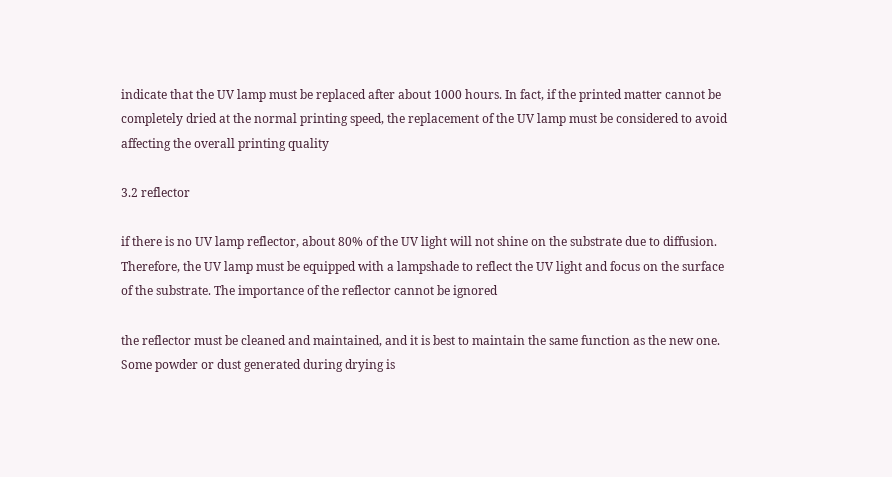indicate that the UV lamp must be replaced after about 1000 hours. In fact, if the printed matter cannot be completely dried at the normal printing speed, the replacement of the UV lamp must be considered to avoid affecting the overall printing quality

3.2 reflector

if there is no UV lamp reflector, about 80% of the UV light will not shine on the substrate due to diffusion. Therefore, the UV lamp must be equipped with a lampshade to reflect the UV light and focus on the surface of the substrate. The importance of the reflector cannot be ignored

the reflector must be cleaned and maintained, and it is best to maintain the same function as the new one. Some powder or dust generated during drying is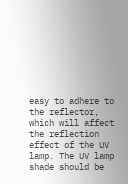easy to adhere to the reflector, which will affect the reflection effect of the UV lamp. The UV lamp shade should be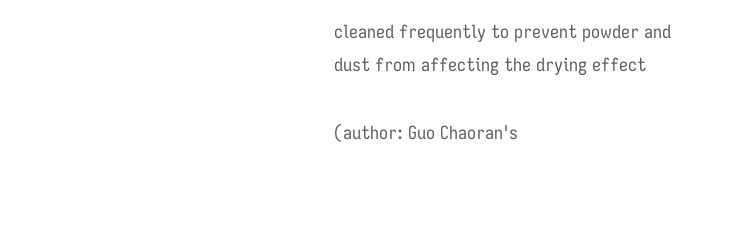cleaned frequently to prevent powder and dust from affecting the drying effect

(author: Guo Chaoran's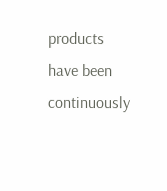products have been continuously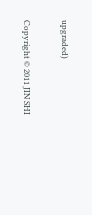upgraded)

Copyright © 2011 JIN SHI